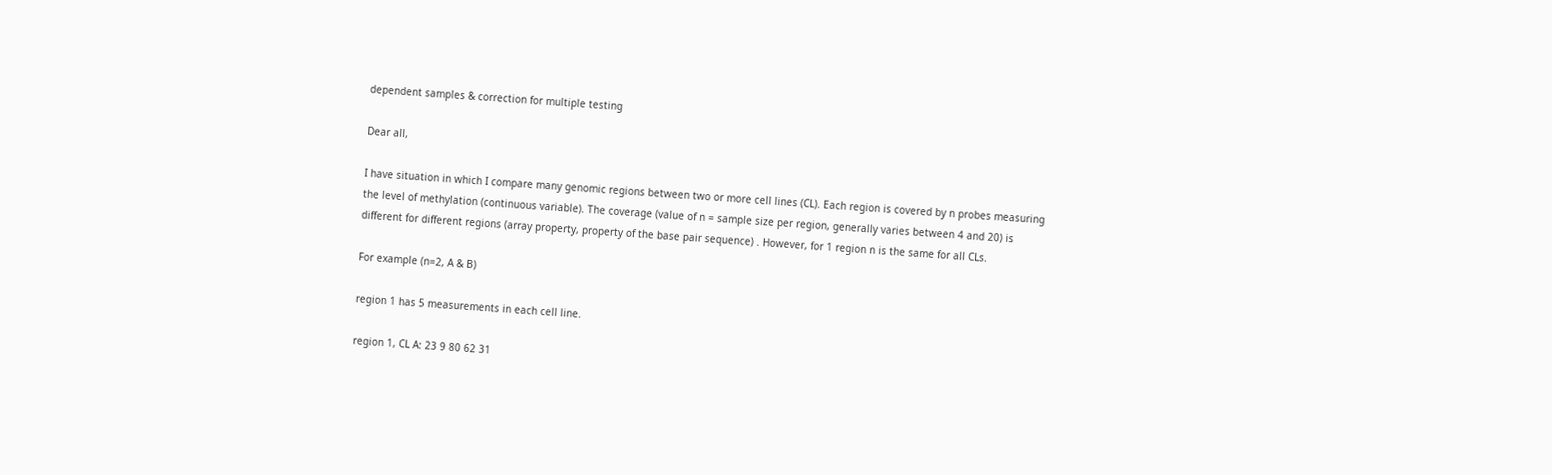dependent samples & correction for multiple testing

Dear all,

I have situation in which I compare many genomic regions between two or more cell lines (CL). Each region is covered by n probes measuring the level of methylation (continuous variable). The coverage (value of n = sample size per region, generally varies between 4 and 20) is different for different regions (array property, property of the base pair sequence) . However, for 1 region n is the same for all CLs.

For example (n=2, A & B)

region 1 has 5 measurements in each cell line.

region 1, CL A: 23 9 80 62 31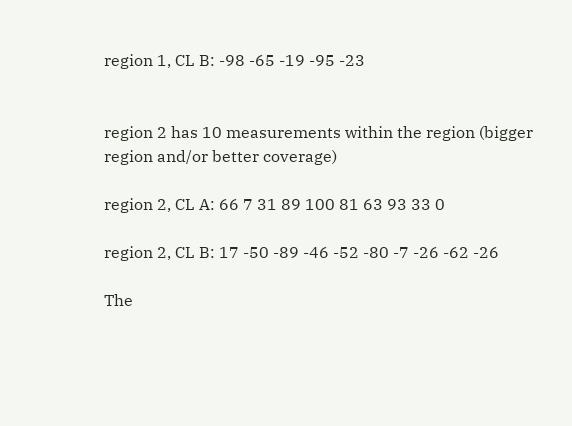region 1, CL B: -98 -65 -19 -95 -23


region 2 has 10 measurements within the region (bigger region and/or better coverage)

region 2, CL A: 66 7 31 89 100 81 63 93 33 0

region 2, CL B: 17 -50 -89 -46 -52 -80 -7 -26 -62 -26

The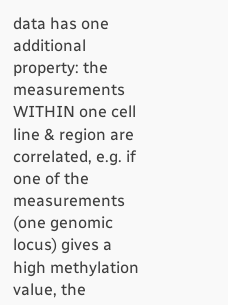data has one additional property: the measurements WITHIN one cell line & region are correlated, e.g. if one of the measurements (one genomic locus) gives a high methylation value, the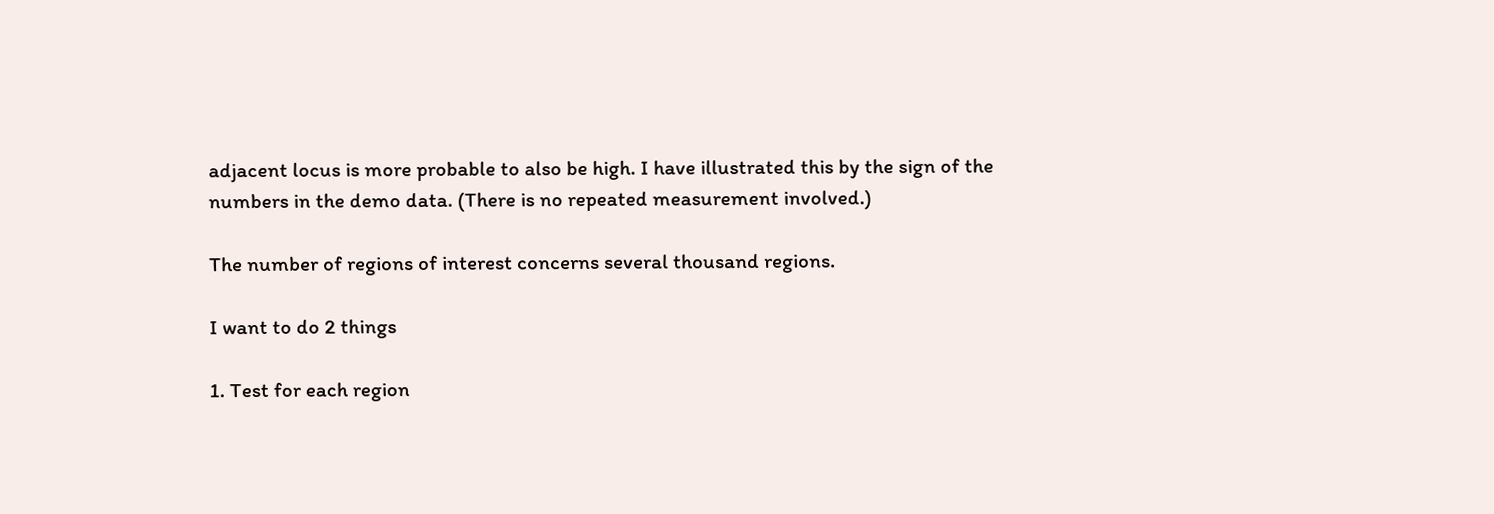adjacent locus is more probable to also be high. I have illustrated this by the sign of the numbers in the demo data. (There is no repeated measurement involved.)

The number of regions of interest concerns several thousand regions.

I want to do 2 things

1. Test for each region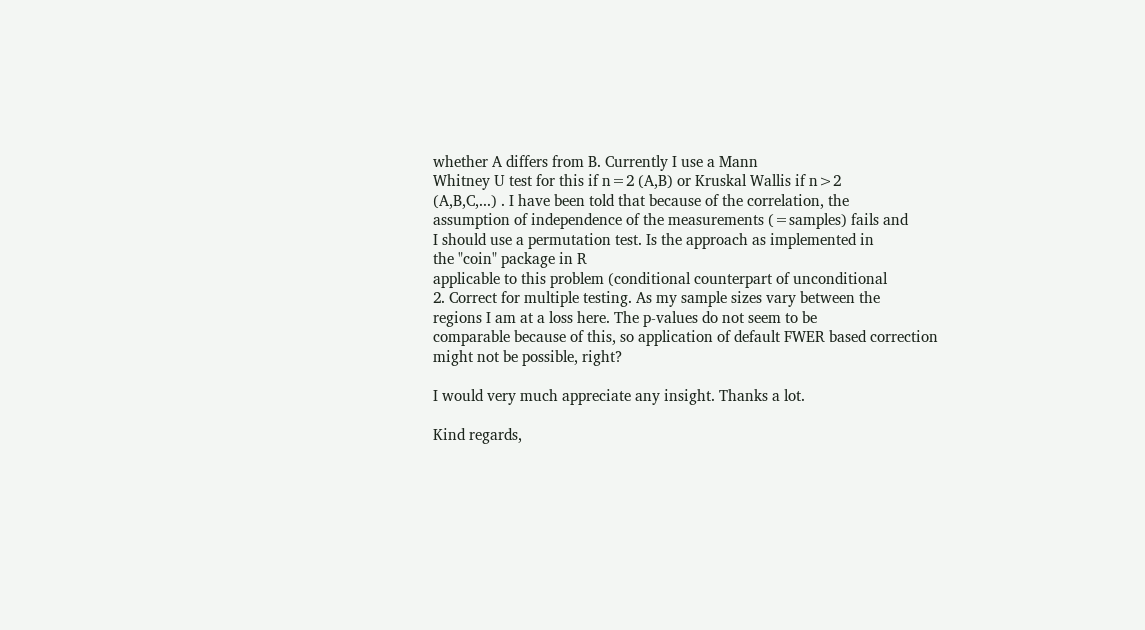whether A differs from B. Currently I use a Mann
Whitney U test for this if n=2 (A,B) or Kruskal Wallis if n>2
(A,B,C,...) . I have been told that because of the correlation, the
assumption of independence of the measurements (=samples) fails and
I should use a permutation test. Is the approach as implemented in
the "coin" package in R
applicable to this problem (conditional counterpart of unconditional
2. Correct for multiple testing. As my sample sizes vary between the
regions I am at a loss here. The p-values do not seem to be
comparable because of this, so application of default FWER based correction might not be possible, right?

I would very much appreciate any insight. Thanks a lot.

Kind regards,